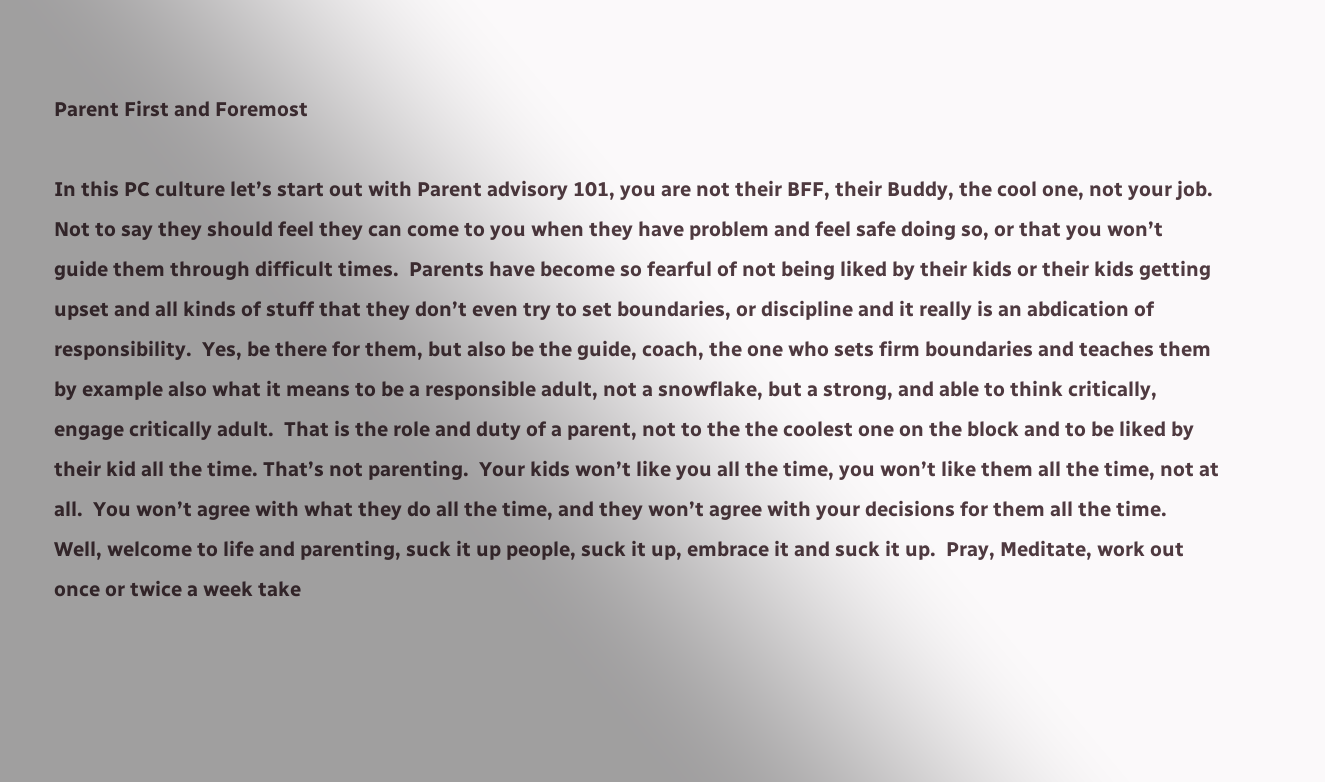Parent First and Foremost

In this PC culture let’s start out with Parent advisory 101, you are not their BFF, their Buddy, the cool one, not your job.  Not to say they should feel they can come to you when they have problem and feel safe doing so, or that you won’t guide them through difficult times.  Parents have become so fearful of not being liked by their kids or their kids getting upset and all kinds of stuff that they don’t even try to set boundaries, or discipline and it really is an abdication of responsibility.  Yes, be there for them, but also be the guide, coach, the one who sets firm boundaries and teaches them by example also what it means to be a responsible adult, not a snowflake, but a strong, and able to think critically, engage critically adult.  That is the role and duty of a parent, not to the the coolest one on the block and to be liked by their kid all the time. That’s not parenting.  Your kids won’t like you all the time, you won’t like them all the time, not at all.  You won’t agree with what they do all the time, and they won’t agree with your decisions for them all the time.  Well, welcome to life and parenting, suck it up people, suck it up, embrace it and suck it up.  Pray, Meditate, work out once or twice a week take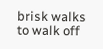brisk walks to walk off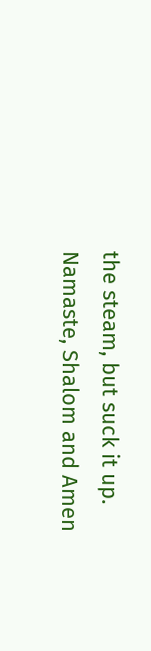the steam, but suck it up.  Namaste, Shalom and Amen